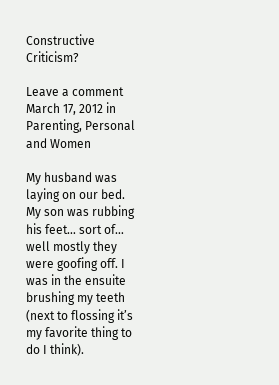Constructive Criticism?

Leave a comment March 17, 2012 in Parenting, Personal and Women

My husband was laying on our bed. My son was rubbing his feet… sort of… well mostly they were goofing off. I was in the ensuite brushing my teeth (next to flossing it’s my favorite thing to do I think).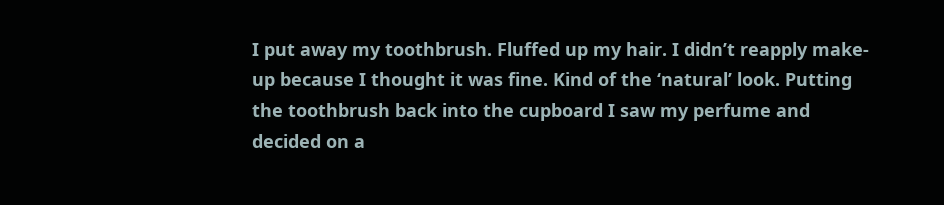I put away my toothbrush. Fluffed up my hair. I didn’t reapply make-up because I thought it was fine. Kind of the ‘natural’ look. Putting the toothbrush back into the cupboard I saw my perfume and decided on a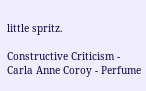little spritz.

Constructive Criticism - Carla Anne Coroy - Perfume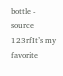bottle - source 123rfIt’s my favorite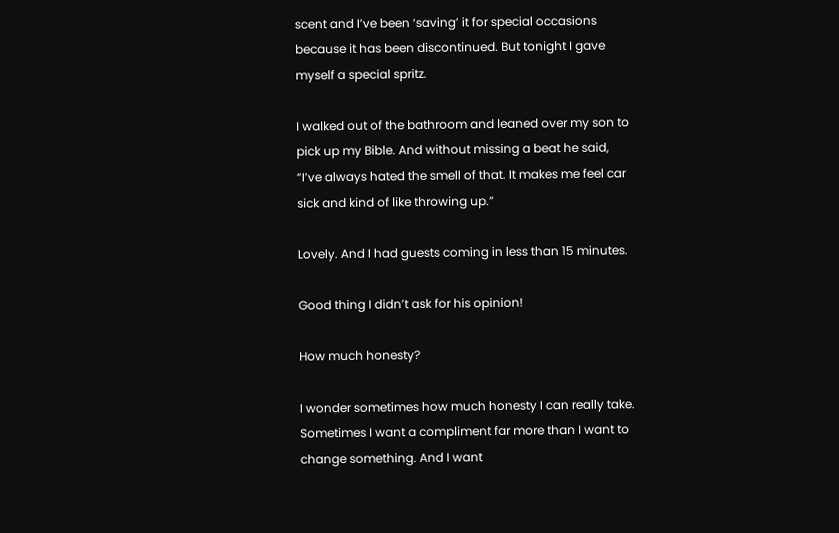scent and I’ve been ‘saving’ it for special occasions because it has been discontinued. But tonight I gave myself a special spritz.

I walked out of the bathroom and leaned over my son to pick up my Bible. And without missing a beat he said, “I’ve always hated the smell of that. It makes me feel car sick and kind of like throwing up.”

Lovely. And I had guests coming in less than 15 minutes.

Good thing I didn’t ask for his opinion!

How much honesty?

I wonder sometimes how much honesty I can really take. Sometimes I want a compliment far more than I want to change something. And I want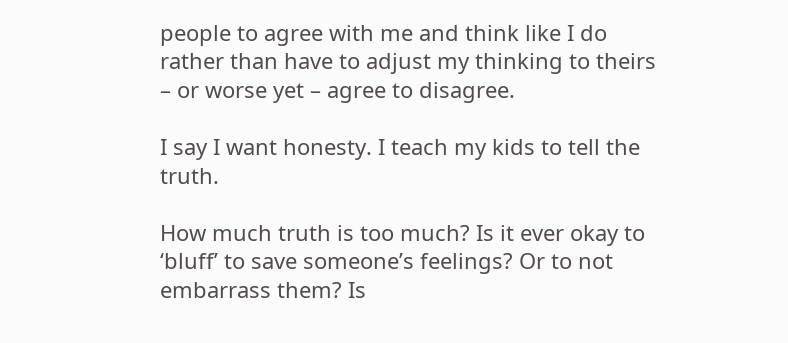people to agree with me and think like I do rather than have to adjust my thinking to theirs – or worse yet – agree to disagree.

I say I want honesty. I teach my kids to tell the truth.

How much truth is too much? Is it ever okay to ‘bluff’ to save someone’s feelings? Or to not embarrass them? Is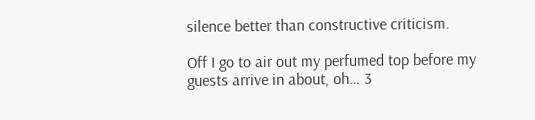silence better than constructive criticism.

Off I go to air out my perfumed top before my guests arrive in about, oh… 3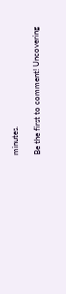minutes.

Be the first to comment! Uncovering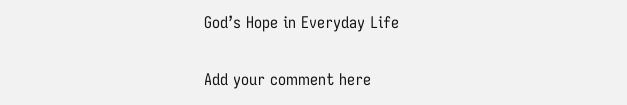God’s Hope in Everyday Life

Add your comment here